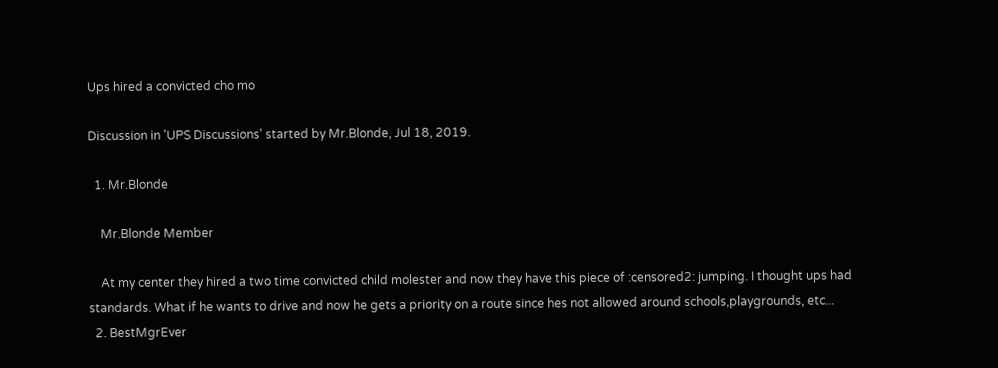Ups hired a convicted cho mo

Discussion in 'UPS Discussions' started by Mr.Blonde, Jul 18, 2019.

  1. Mr.Blonde

    Mr.Blonde Member

    At my center they hired a two time convicted child molester and now they have this piece of :censored2: jumping. I thought ups had standards. What if he wants to drive and now he gets a priority on a route since hes not allowed around schools,playgrounds, etc...
  2. BestMgrEver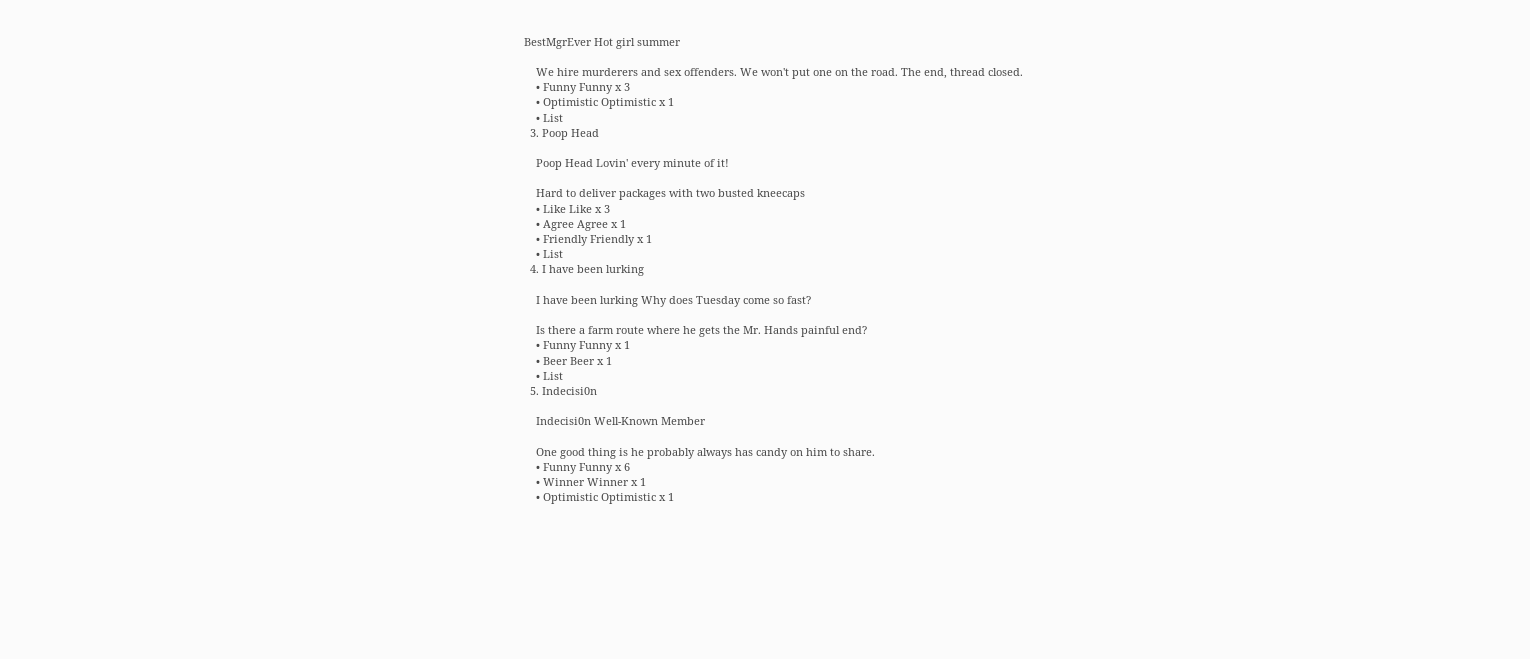BestMgrEver Hot girl summer

    We hire murderers and sex offenders. We won't put one on the road. The end, thread closed.
    • Funny Funny x 3
    • Optimistic Optimistic x 1
    • List
  3. Poop Head

    Poop Head Lovin' every minute of it!

    Hard to deliver packages with two busted kneecaps
    • Like Like x 3
    • Agree Agree x 1
    • Friendly Friendly x 1
    • List
  4. I have been lurking

    I have been lurking Why does Tuesday come so fast?

    Is there a farm route where he gets the Mr. Hands painful end?
    • Funny Funny x 1
    • Beer Beer x 1
    • List
  5. Indecisi0n

    Indecisi0n Well-Known Member

    One good thing is he probably always has candy on him to share.
    • Funny Funny x 6
    • Winner Winner x 1
    • Optimistic Optimistic x 1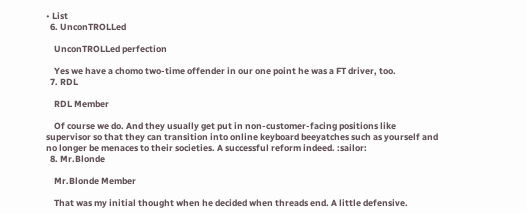• List
  6. UnconTROLLed

    UnconTROLLed perfection

    Yes we have a chomo two-time offender in our one point he was a FT driver, too.
  7. RDL

    RDL Member

    Of course we do. And they usually get put in non-customer-facing positions like supervisor so that they can transition into online keyboard beeyatches such as yourself and no longer be menaces to their societies. A successful reform indeed. :sailor:
  8. Mr.Blonde

    Mr.Blonde Member

    That was my initial thought when he decided when threads end. A little defensive.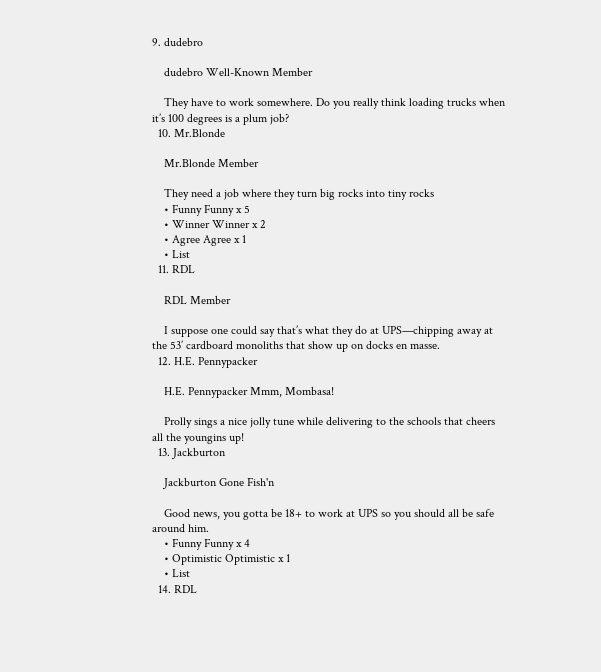9. dudebro

    dudebro Well-Known Member

    They have to work somewhere. Do you really think loading trucks when it’s 100 degrees is a plum job?
  10. Mr.Blonde

    Mr.Blonde Member

    They need a job where they turn big rocks into tiny rocks
    • Funny Funny x 5
    • Winner Winner x 2
    • Agree Agree x 1
    • List
  11. RDL

    RDL Member

    I suppose one could say that’s what they do at UPS—chipping away at the 53’ cardboard monoliths that show up on docks en masse.
  12. H.E. Pennypacker

    H.E. Pennypacker Mmm, Mombasa!

    Prolly sings a nice jolly tune while delivering to the schools that cheers all the youngins up!
  13. Jackburton

    Jackburton Gone Fish'n

    Good news, you gotta be 18+ to work at UPS so you should all be safe around him.
    • Funny Funny x 4
    • Optimistic Optimistic x 1
    • List
  14. RDL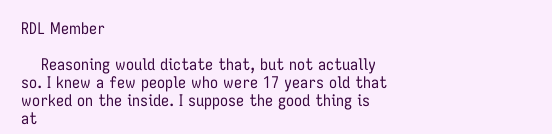RDL Member

    Reasoning would dictate that, but not actually so. I knew a few people who were 17 years old that worked on the inside. I suppose the good thing is at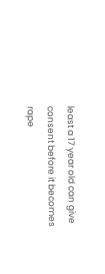least a 17 year old can give consent before it becomes rape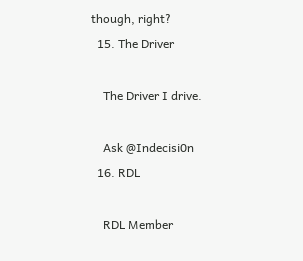though, right?
  15. The Driver

    The Driver I drive.

    Ask @Indecisi0n
  16. RDL

    RDL Member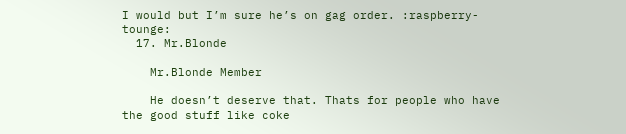I would but I’m sure he’s on gag order. :raspberry-tounge:
  17. Mr.Blonde

    Mr.Blonde Member

    He doesn’t deserve that. Thats for people who have the good stuff like coke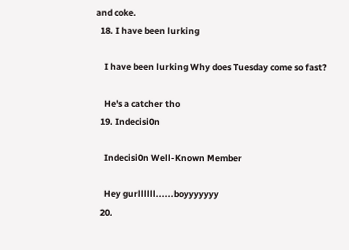and coke.
  18. I have been lurking

    I have been lurking Why does Tuesday come so fast?

    He's a catcher tho
  19. Indecisi0n

    Indecisi0n Well-Known Member

    Hey gurllllll......boyyyyyyy
  20.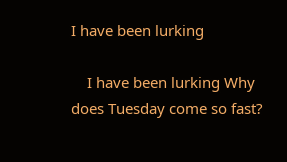I have been lurking

    I have been lurking Why does Tuesday come so fast?